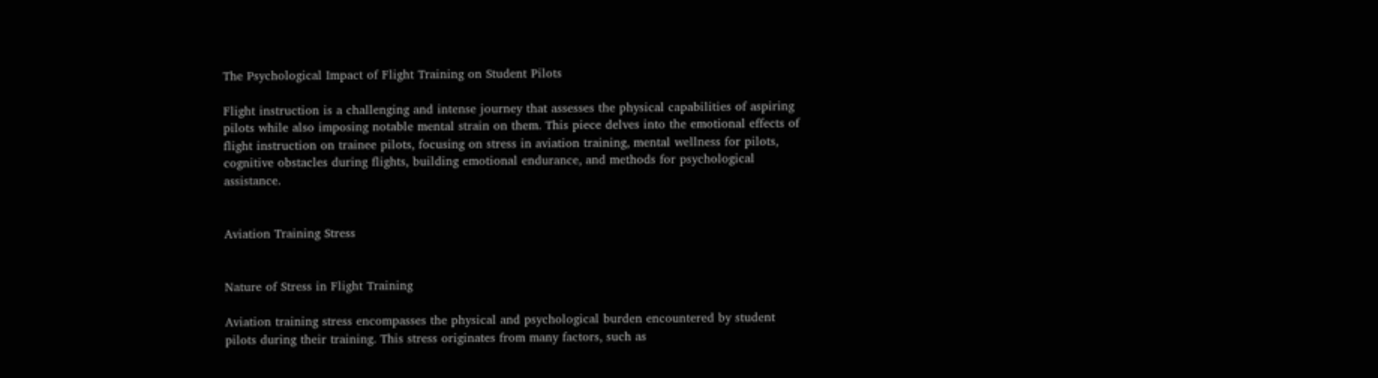The Psychological Impact of Flight Training on Student Pilots

Flight instruction is a challenging and intense journey that assesses the physical capabilities of aspiring pilots while also imposing notable mental strain on them. This piece delves into the emotional effects of flight instruction on trainee pilots, focusing on stress in aviation training, mental wellness for pilots, cognitive obstacles during flights, building emotional endurance, and methods for psychological assistance.


Aviation Training Stress


Nature of Stress in Flight Training

Aviation training stress encompasses the physical and psychological burden encountered by student pilots during their training. This stress originates from many factors, such as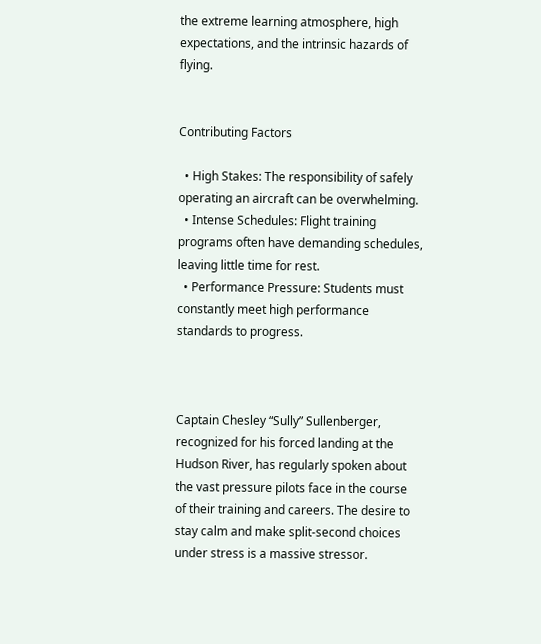the extreme learning atmosphere, high expectations, and the intrinsic hazards of flying.


Contributing Factors

  • High Stakes: The responsibility of safely operating an aircraft can be overwhelming.
  • Intense Schedules: Flight training programs often have demanding schedules, leaving little time for rest.
  • Performance Pressure: Students must constantly meet high performance standards to progress.



Captain Chesley “Sully” Sullenberger, recognized for his forced landing at the Hudson River, has regularly spoken about the vast pressure pilots face in the course of their training and careers. The desire to stay calm and make split-second choices under stress is a massive stressor.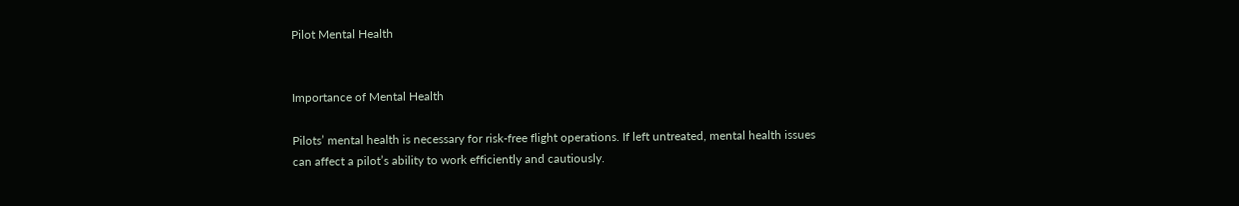Pilot Mental Health


Importance of Mental Health

Pilots’ mental health is necessary for risk-free flight operations. If left untreated, mental health issues can affect a pilot’s ability to work efficiently and cautiously.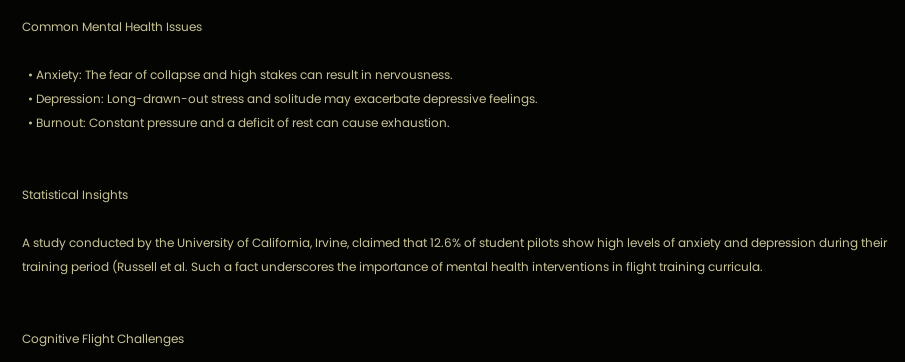Common Mental Health Issues

  • Anxiety: The fear of collapse and high stakes can result in nervousness.
  • Depression: Long-drawn-out stress and solitude may exacerbate depressive feelings.
  • Burnout: Constant pressure and a deficit of rest can cause exhaustion.


Statistical Insights

A study conducted by the University of California, Irvine, claimed that 12.6% of student pilots show high levels of anxiety and depression during their training period (Russell et al. Such a fact underscores the importance of mental health interventions in flight training curricula.


Cognitive Flight Challenges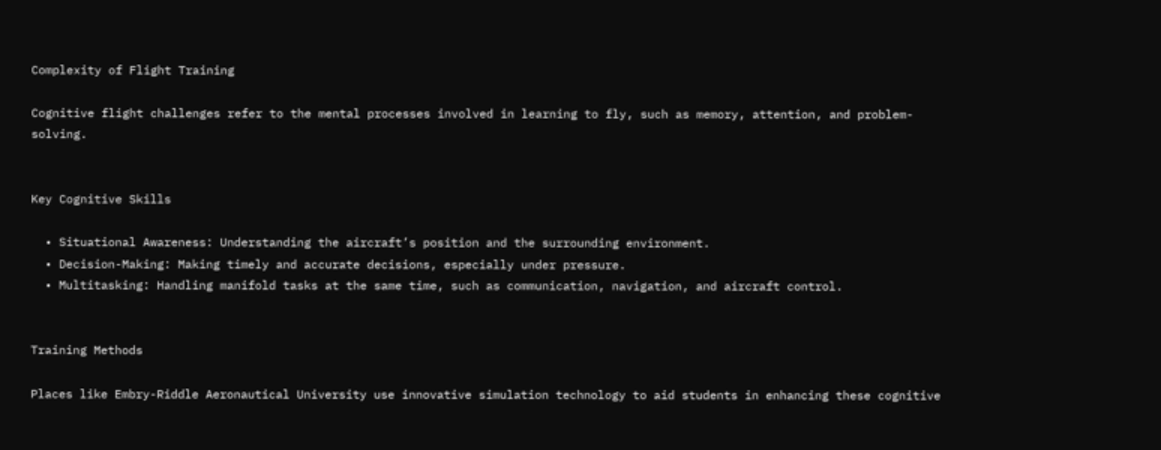Complexity of Flight Training

Cognitive flight challenges refer to the mental processes involved in learning to fly, such as memory, attention, and problem-solving.


Key Cognitive Skills

  • Situational Awareness: Understanding the aircraft’s position and the surrounding environment.
  • Decision-Making: Making timely and accurate decisions, especially under pressure.
  • Multitasking: Handling manifold tasks at the same time, such as communication, navigation, and aircraft control.


Training Methods

Places like Embry-Riddle Aeronautical University use innovative simulation technology to aid students in enhancing these cognitive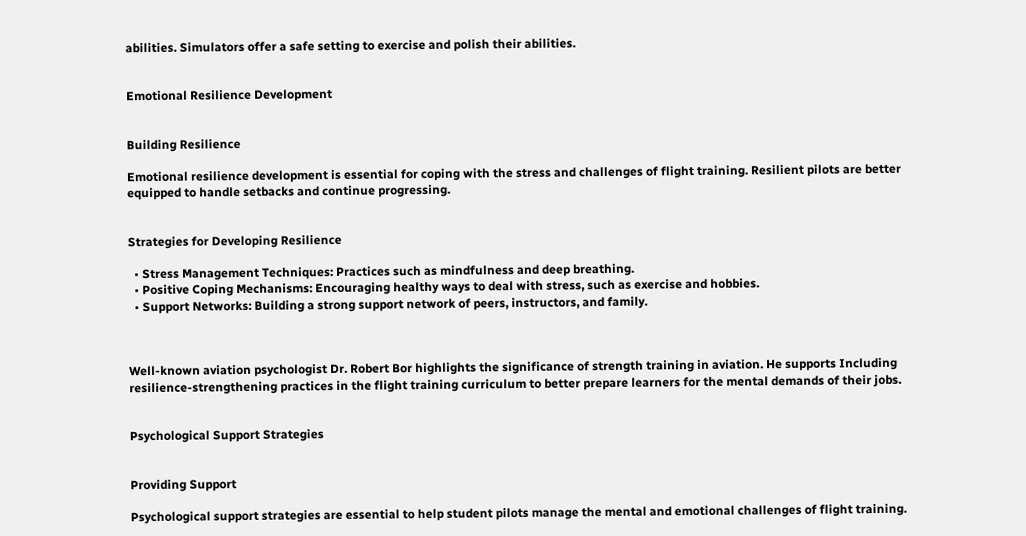abilities. Simulators offer a safe setting to exercise and polish their abilities.


Emotional Resilience Development


Building Resilience

Emotional resilience development is essential for coping with the stress and challenges of flight training. Resilient pilots are better equipped to handle setbacks and continue progressing.


Strategies for Developing Resilience

  • Stress Management Techniques: Practices such as mindfulness and deep breathing.
  • Positive Coping Mechanisms: Encouraging healthy ways to deal with stress, such as exercise and hobbies.
  • Support Networks: Building a strong support network of peers, instructors, and family.



Well-known aviation psychologist Dr. Robert Bor highlights the significance of strength training in aviation. He supports Including resilience-strengthening practices in the flight training curriculum to better prepare learners for the mental demands of their jobs.


Psychological Support Strategies


Providing Support

Psychological support strategies are essential to help student pilots manage the mental and emotional challenges of flight training.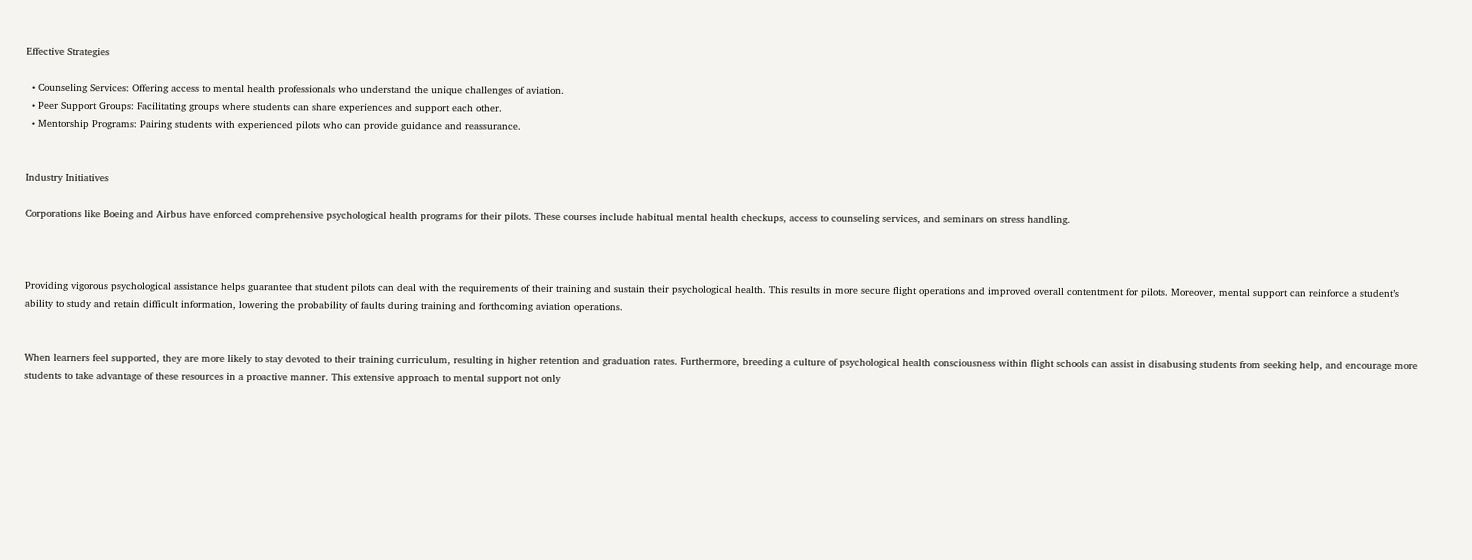Effective Strategies

  • Counseling Services: Offering access to mental health professionals who understand the unique challenges of aviation.
  • Peer Support Groups: Facilitating groups where students can share experiences and support each other.
  • Mentorship Programs: Pairing students with experienced pilots who can provide guidance and reassurance.


Industry Initiatives

Corporations like Boeing and Airbus have enforced comprehensive psychological health programs for their pilots. These courses include habitual mental health checkups, access to counseling services, and seminars on stress handling.



Providing vigorous psychological assistance helps guarantee that student pilots can deal with the requirements of their training and sustain their psychological health. This results in more secure flight operations and improved overall contentment for pilots. Moreover, mental support can reinforce a student’s ability to study and retain difficult information, lowering the probability of faults during training and forthcoming aviation operations.


When learners feel supported, they are more likely to stay devoted to their training curriculum, resulting in higher retention and graduation rates. Furthermore, breeding a culture of psychological health consciousness within flight schools can assist in disabusing students from seeking help, and encourage more students to take advantage of these resources in a proactive manner. This extensive approach to mental support not only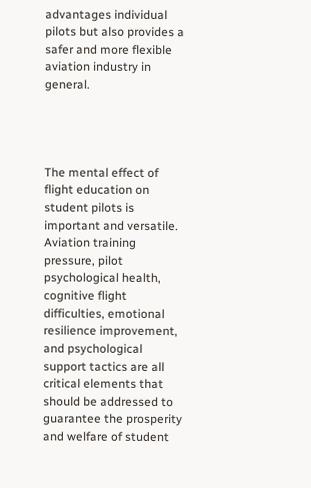advantages individual pilots but also provides a safer and more flexible aviation industry in general.




The mental effect of flight education on student pilots is important and versatile. Aviation training pressure, pilot psychological health, cognitive flight difficulties, emotional resilience improvement, and psychological support tactics are all critical elements that should be addressed to guarantee the prosperity and welfare of student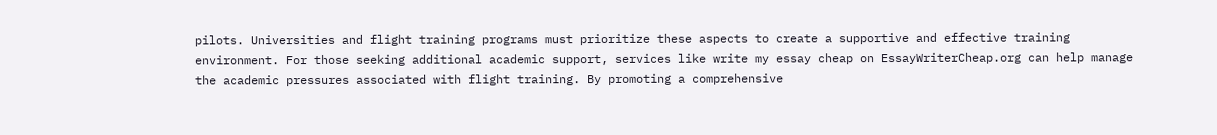pilots. Universities and flight training programs must prioritize these aspects to create a supportive and effective training environment. For those seeking additional academic support, services like write my essay cheap on EssayWriterCheap.org can help manage the academic pressures associated with flight training. By promoting a comprehensive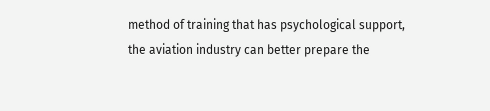method of training that has psychological support, the aviation industry can better prepare the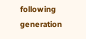following generation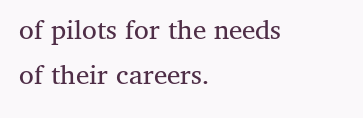of pilots for the needs of their careers.